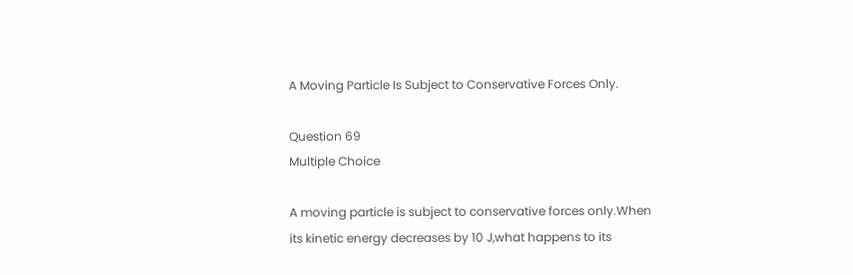A Moving Particle Is Subject to Conservative Forces Only.

Question 69
Multiple Choice

A moving particle is subject to conservative forces only.When its kinetic energy decreases by 10 J,what happens to its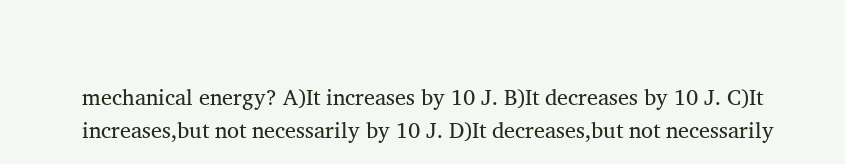mechanical energy? A)It increases by 10 J. B)It decreases by 10 J. C)It increases,but not necessarily by 10 J. D)It decreases,but not necessarily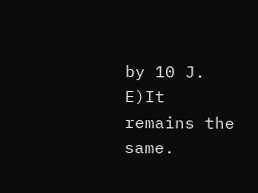by 10 J. E)It remains the same.